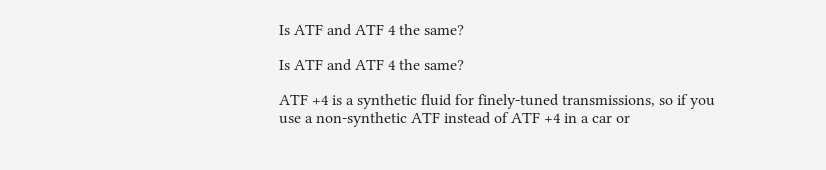Is ATF and ATF 4 the same?

Is ATF and ATF 4 the same?

ATF +4 is a synthetic fluid for finely-tuned transmissions, so if you use a non-synthetic ATF instead of ATF +4 in a car or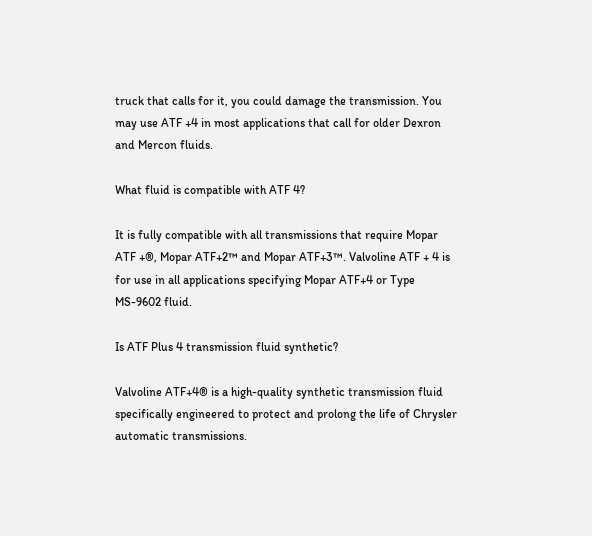truck that calls for it, you could damage the transmission. You may use ATF +4 in most applications that call for older Dexron and Mercon fluids.

What fluid is compatible with ATF 4?

It is fully compatible with all transmissions that require Mopar ATF +®, Mopar ATF+2™ and Mopar ATF+3™. Valvoline ATF + 4 is for use in all applications specifying Mopar ATF+4 or Type MS-9602 fluid.

Is ATF Plus 4 transmission fluid synthetic?

Valvoline ATF+4® is a high-quality synthetic transmission fluid specifically engineered to protect and prolong the life of Chrysler automatic transmissions.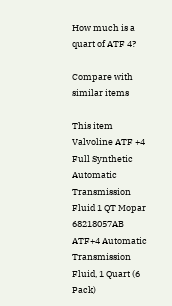How much is a quart of ATF 4?

Compare with similar items

This item Valvoline ATF +4 Full Synthetic Automatic Transmission Fluid 1 QT Mopar 68218057AB ATF+4 Automatic Transmission Fluid, 1 Quart (6 Pack)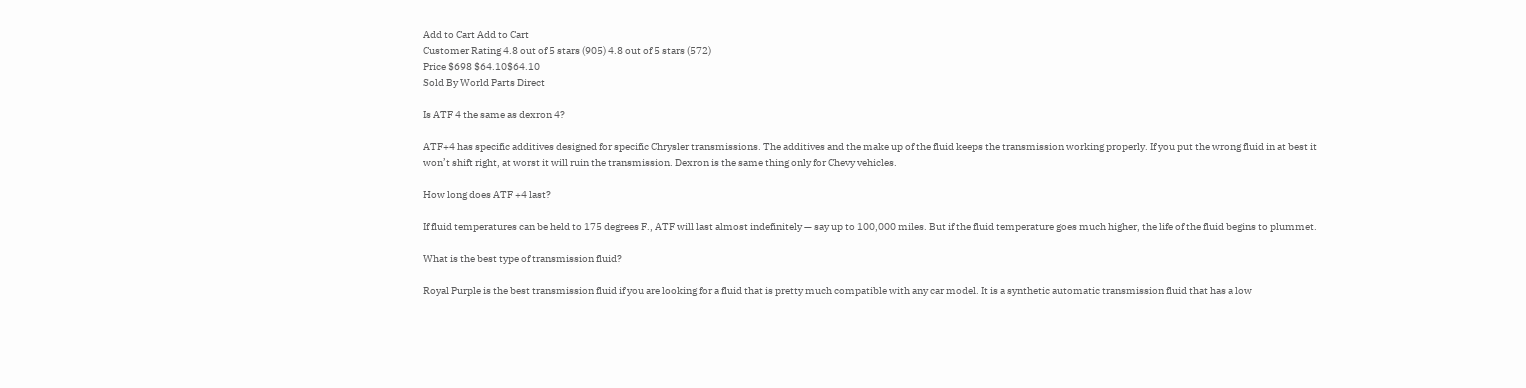Add to Cart Add to Cart
Customer Rating 4.8 out of 5 stars (905) 4.8 out of 5 stars (572)
Price $698 $64.10$64.10
Sold By World Parts Direct

Is ATF 4 the same as dexron 4?

ATF+4 has specific additives designed for specific Chrysler transmissions. The additives and the make up of the fluid keeps the transmission working properly. If you put the wrong fluid in at best it won’t shift right, at worst it will ruin the transmission. Dexron is the same thing only for Chevy vehicles.

How long does ATF +4 last?

If fluid temperatures can be held to 175 degrees F., ATF will last almost indefinitely — say up to 100,000 miles. But if the fluid temperature goes much higher, the life of the fluid begins to plummet.

What is the best type of transmission fluid?

Royal Purple is the best transmission fluid if you are looking for a fluid that is pretty much compatible with any car model. It is a synthetic automatic transmission fluid that has a low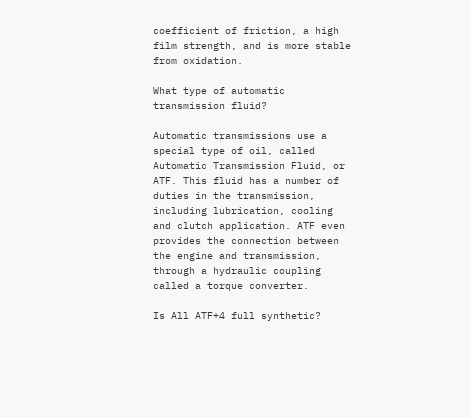coefficient of friction, a high film strength, and is more stable from oxidation.

What type of automatic transmission fluid?

Automatic transmissions use a special type of oil, called Automatic Transmission Fluid, or ATF. This fluid has a number of duties in the transmission, including lubrication, cooling and clutch application. ATF even provides the connection between the engine and transmission, through a hydraulic coupling called a torque converter.

Is All ATF+4 full synthetic?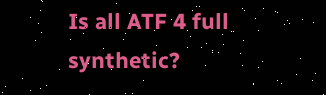Is all ATF 4 full synthetic?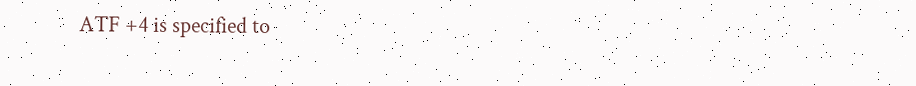ATF +4 is specified to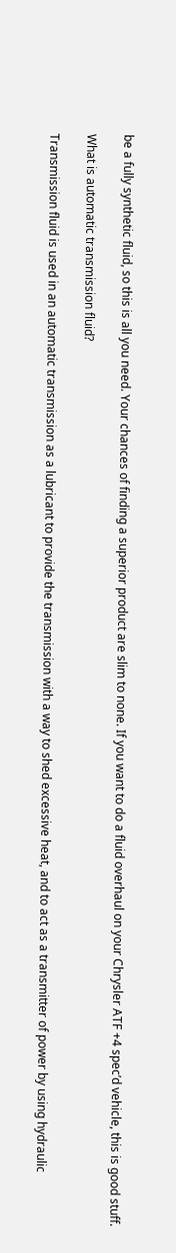be a fully synthetic fluid, so this is all you need. Your chances of finding a superior product are slim to none. If you want to do a fluid overhaul on your Chrysler ATF +4 spec’d vehicle, this is good stuff.

What is automatic transmission fluid?

Transmission fluid is used in an automatic transmission as a lubricant to provide the transmission with a way to shed excessive heat, and to act as a transmitter of power by using hydraulic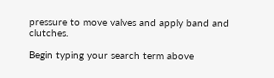pressure to move valves and apply band and clutches.

Begin typing your search term above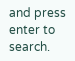and press enter to search.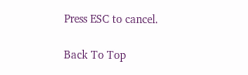Press ESC to cancel.

Back To Top